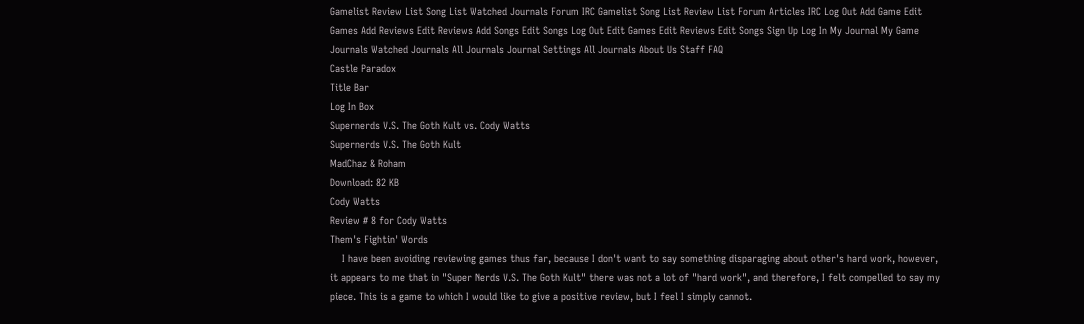Gamelist Review List Song List Watched Journals Forum IRC Gamelist Song List Review List Forum Articles IRC Log Out Add Game Edit Games Add Reviews Edit Reviews Add Songs Edit Songs Log Out Edit Games Edit Reviews Edit Songs Sign Up Log In My Journal My Game Journals Watched Journals All Journals Journal Settings All Journals About Us Staff FAQ
Castle Paradox
Title Bar
Log In Box
Supernerds V.S. The Goth Kult vs. Cody Watts
Supernerds V.S. The Goth Kult
MadChaz & Roham
Download: 82 KB
Cody Watts
Review # 8 for Cody Watts
Them's Fightin' Words
    I have been avoiding reviewing games thus far, because I don't want to say something disparaging about other's hard work, however, it appears to me that in "Super Nerds V.S. The Goth Kult" there was not a lot of "hard work", and therefore, I felt compelled to say my piece. This is a game to which I would like to give a positive review, but I feel I simply cannot.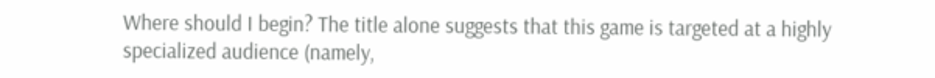Where should I begin? The title alone suggests that this game is targeted at a highly specialized audience (namely,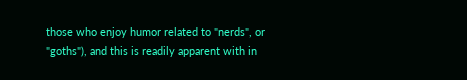those who enjoy humor related to "nerds", or "goths"), and this is readily apparent with in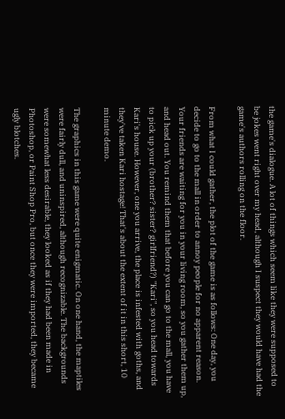the game's dialogue. A lot of things which seem like they were supposed to be jokes went right over my head, although I suspect they would have had the game's authors rolling on the floor.

From what I could gather, the plot of the game is as follows: One day, you decide to go to the mall in order to annoy people for no apparent reason. Your friends are waiting for you in your living room, so you gather them up, and head out. You remind them that before you can go to the mall, you have to pick up your (brother? sister? girlfriend?) "Kari", so you head towards Kari's house. However, one you arrive, the place is infested with goths, and they've taken Kari hostage! That's about the extent of it in this short, 10 minute demo.

The graphics in this game were quite enigmatic. On one hand, the maptiles were fairly dull, and uninspired, although recognizable. The backgrounds were somewhat less desirable, they looked as if they had been made in Photoshop, or Paint Shop Pro, but once they were imported, they became ugly blotches.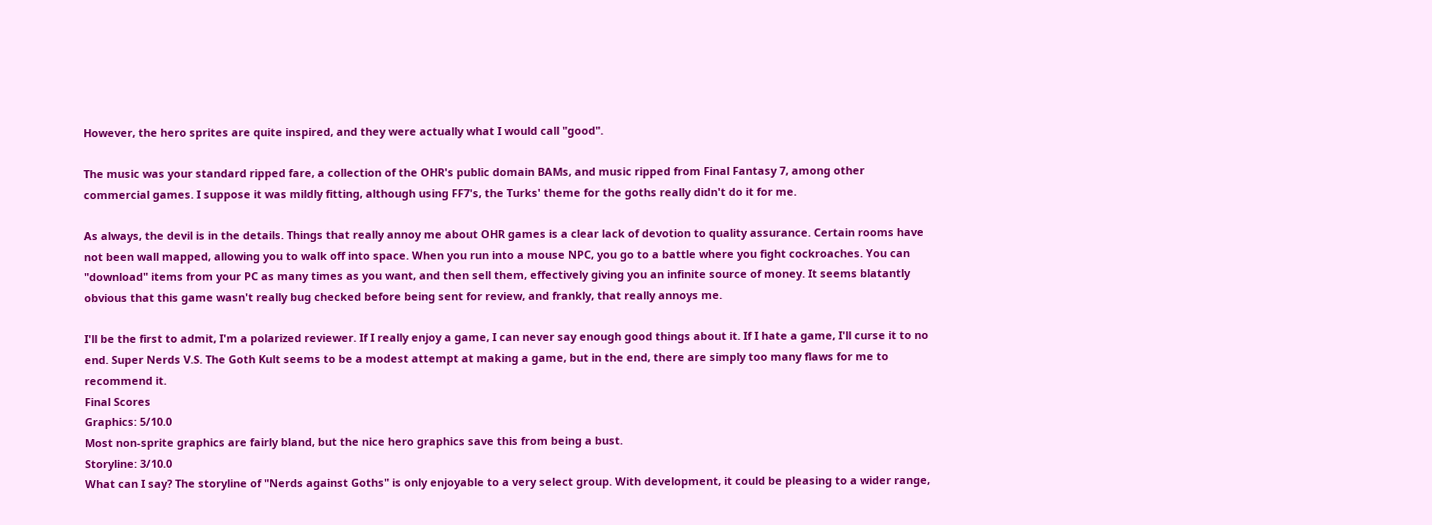However, the hero sprites are quite inspired, and they were actually what I would call "good".

The music was your standard ripped fare, a collection of the OHR's public domain BAMs, and music ripped from Final Fantasy 7, among other commercial games. I suppose it was mildly fitting, although using FF7's, the Turks' theme for the goths really didn't do it for me.

As always, the devil is in the details. Things that really annoy me about OHR games is a clear lack of devotion to quality assurance. Certain rooms have not been wall mapped, allowing you to walk off into space. When you run into a mouse NPC, you go to a battle where you fight cockroaches. You can "download" items from your PC as many times as you want, and then sell them, effectively giving you an infinite source of money. It seems blatantly obvious that this game wasn't really bug checked before being sent for review, and frankly, that really annoys me.

I'll be the first to admit, I'm a polarized reviewer. If I really enjoy a game, I can never say enough good things about it. If I hate a game, I'll curse it to no end. Super Nerds V.S. The Goth Kult seems to be a modest attempt at making a game, but in the end, there are simply too many flaws for me to recommend it.
Final Scores
Graphics: 5/10.0
Most non-sprite graphics are fairly bland, but the nice hero graphics save this from being a bust.
Storyline: 3/10.0
What can I say? The storyline of "Nerds against Goths" is only enjoyable to a very select group. With development, it could be pleasing to a wider range,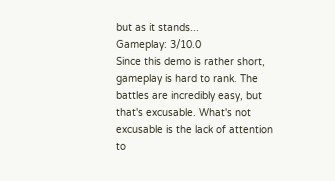but as it stands...
Gameplay: 3/10.0
Since this demo is rather short, gameplay is hard to rank. The battles are incredibly easy, but that's excusable. What's not excusable is the lack of attention to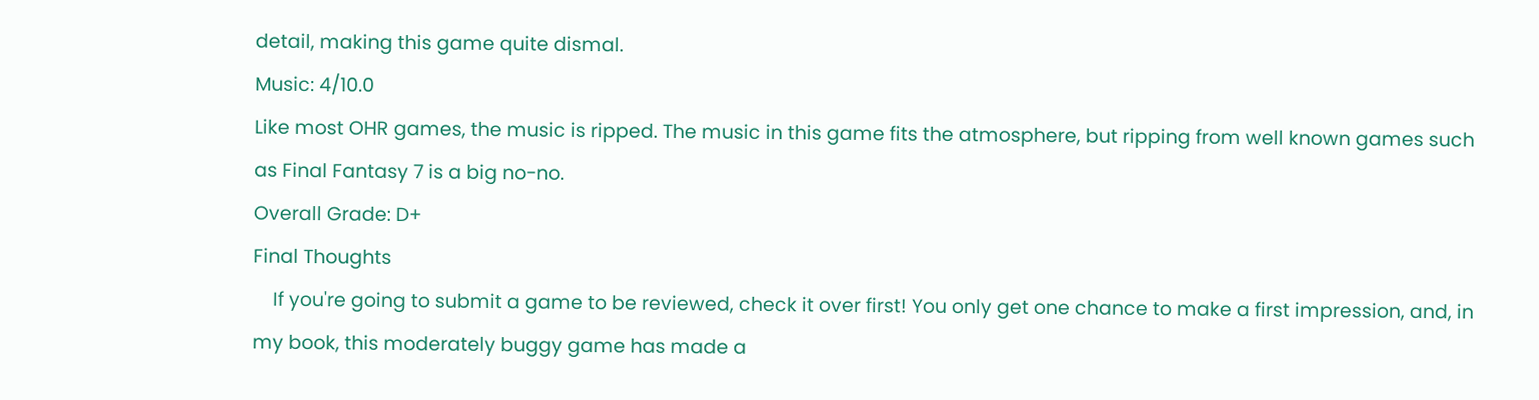detail, making this game quite dismal.
Music: 4/10.0
Like most OHR games, the music is ripped. The music in this game fits the atmosphere, but ripping from well known games such as Final Fantasy 7 is a big no-no.
Overall Grade: D+
Final Thoughts
    If you're going to submit a game to be reviewed, check it over first! You only get one chance to make a first impression, and, in my book, this moderately buggy game has made a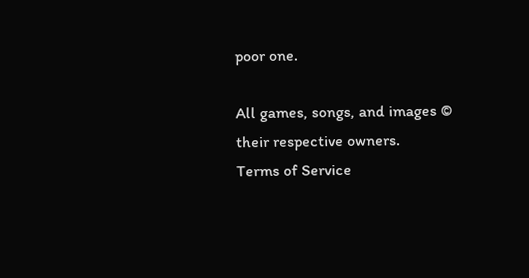poor one.

All games, songs, and images © their respective owners.
Terms of Service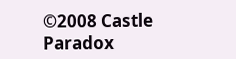©2008 Castle Paradox